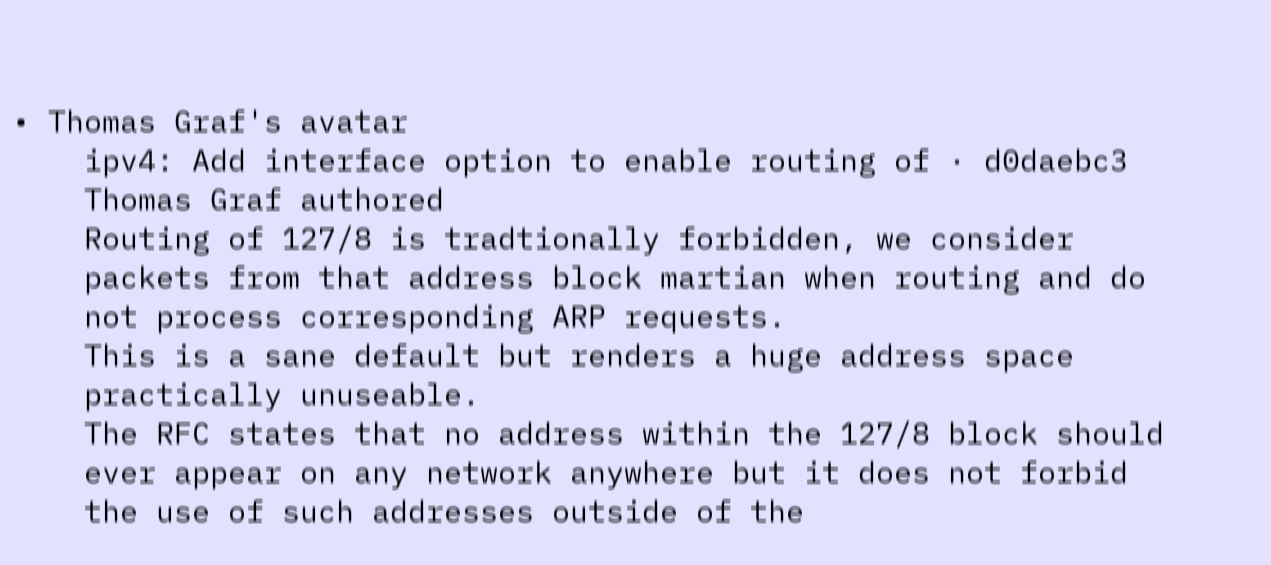• Thomas Graf's avatar
    ipv4: Add interface option to enable routing of · d0daebc3
    Thomas Graf authored
    Routing of 127/8 is tradtionally forbidden, we consider
    packets from that address block martian when routing and do
    not process corresponding ARP requests.
    This is a sane default but renders a huge address space
    practically unuseable.
    The RFC states that no address within the 127/8 block should
    ever appear on any network anywhere but it does not forbid
    the use of such addresses outside of the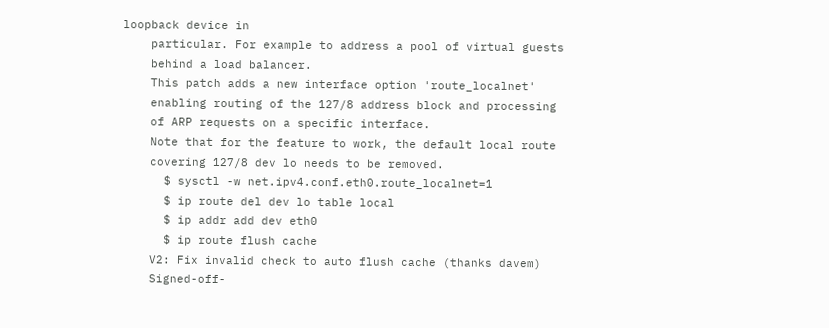loopback device in
    particular. For example to address a pool of virtual guests
    behind a load balancer.
    This patch adds a new interface option 'route_localnet'
    enabling routing of the 127/8 address block and processing
    of ARP requests on a specific interface.
    Note that for the feature to work, the default local route
    covering 127/8 dev lo needs to be removed.
      $ sysctl -w net.ipv4.conf.eth0.route_localnet=1
      $ ip route del dev lo table local
      $ ip addr add dev eth0
      $ ip route flush cache
    V2: Fix invalid check to auto flush cache (thanks davem)
    Signed-off-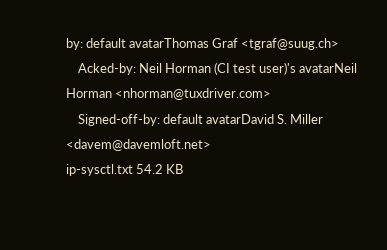by: default avatarThomas Graf <tgraf@suug.ch>
    Acked-by: Neil Horman (CI test user)'s avatarNeil Horman <nhorman@tuxdriver.com>
    Signed-off-by: default avatarDavid S. Miller <davem@davemloft.net>
ip-sysctl.txt 54.2 KB